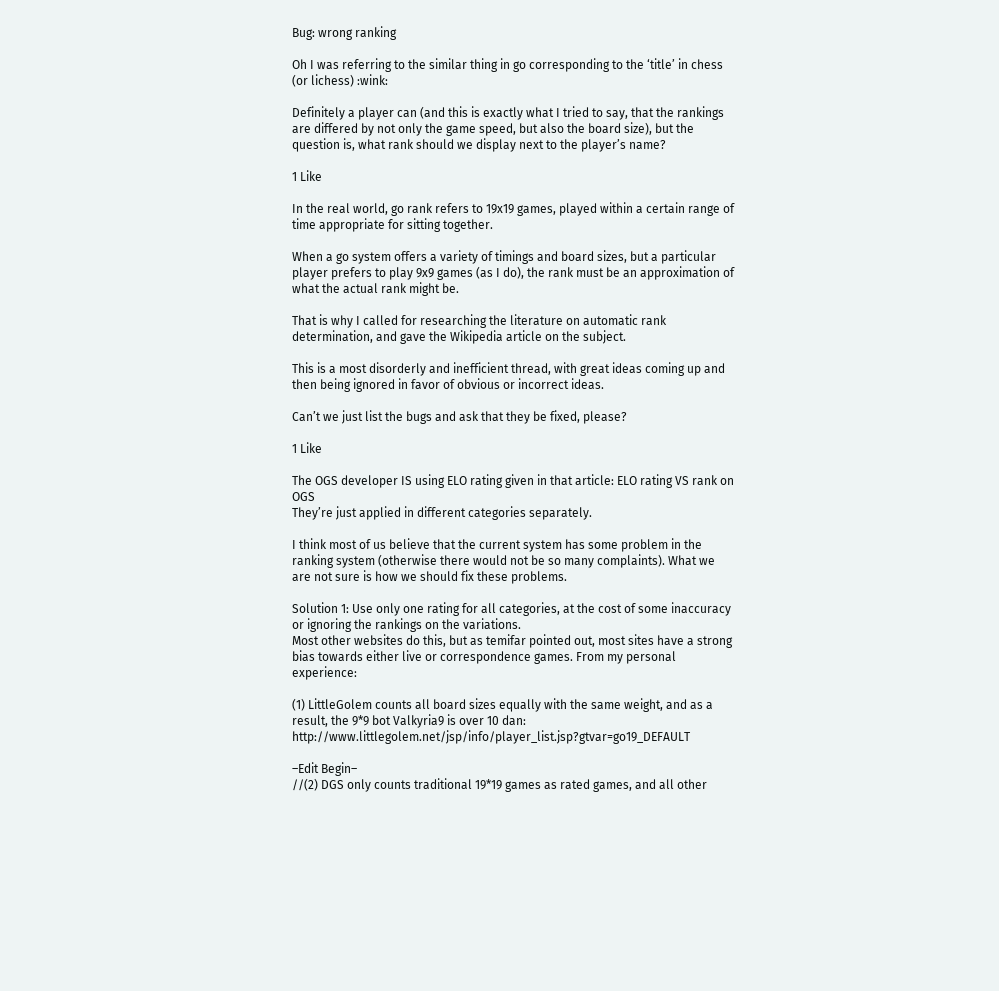Bug: wrong ranking

Oh I was referring to the similar thing in go corresponding to the ‘title’ in chess (or lichess) :wink:

Definitely a player can (and this is exactly what I tried to say, that the rankings are differed by not only the game speed, but also the board size), but the question is, what rank should we display next to the player’s name?

1 Like

In the real world, go rank refers to 19x19 games, played within a certain range of time appropriate for sitting together.

When a go system offers a variety of timings and board sizes, but a particular player prefers to play 9x9 games (as I do), the rank must be an approximation of what the actual rank might be.

That is why I called for researching the literature on automatic rank determination, and gave the Wikipedia article on the subject.

This is a most disorderly and inefficient thread, with great ideas coming up and then being ignored in favor of obvious or incorrect ideas.

Can’t we just list the bugs and ask that they be fixed, please?

1 Like

The OGS developer IS using ELO rating given in that article: ELO rating VS rank on OGS
They’re just applied in different categories separately.

I think most of us believe that the current system has some problem in the ranking system (otherwise there would not be so many complaints). What we are not sure is how we should fix these problems.

Solution 1: Use only one rating for all categories, at the cost of some inaccuracy or ignoring the rankings on the variations.
Most other websites do this, but as temifar pointed out, most sites have a strong bias towards either live or correspondence games. From my personal experience:

(1) LittleGolem counts all board sizes equally with the same weight, and as a result, the 9*9 bot Valkyria9 is over 10 dan: http://www.littlegolem.net/jsp/info/player_list.jsp?gtvar=go19_DEFAULT

–Edit Begin–
//(2) DGS only counts traditional 19*19 games as rated games, and all other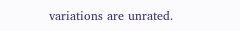variations are unrated.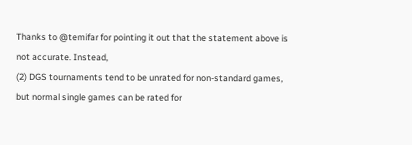Thanks to @temifar for pointing it out that the statement above is not accurate. Instead,
(2) DGS tournaments tend to be unrated for non-standard games, but normal single games can be rated for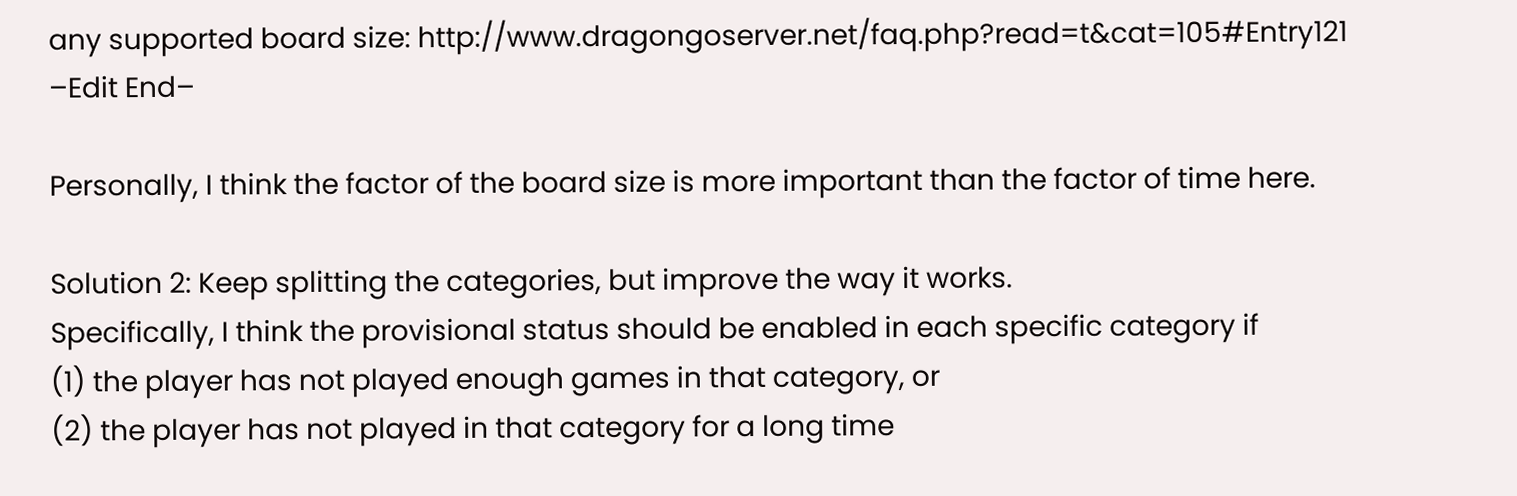any supported board size: http://www.dragongoserver.net/faq.php?read=t&cat=105#Entry121
–Edit End–

Personally, I think the factor of the board size is more important than the factor of time here.

Solution 2: Keep splitting the categories, but improve the way it works.
Specifically, I think the provisional status should be enabled in each specific category if
(1) the player has not played enough games in that category, or
(2) the player has not played in that category for a long time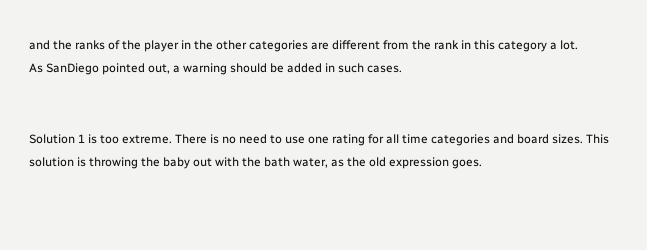and the ranks of the player in the other categories are different from the rank in this category a lot.
As SanDiego pointed out, a warning should be added in such cases.


Solution 1 is too extreme. There is no need to use one rating for all time categories and board sizes. This solution is throwing the baby out with the bath water, as the old expression goes.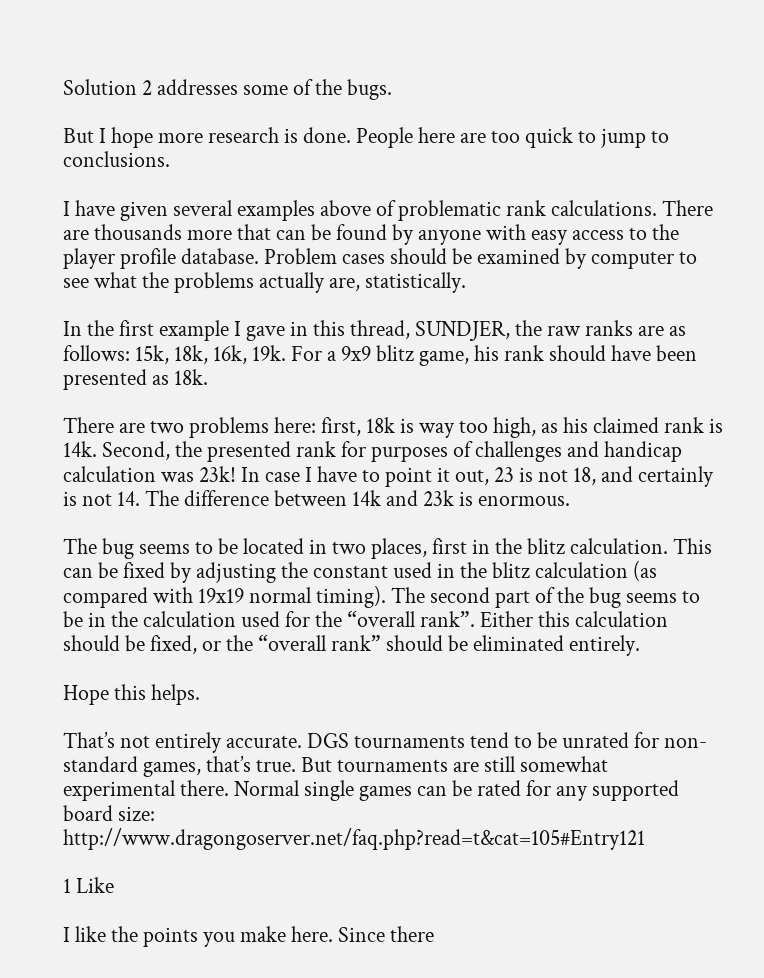Solution 2 addresses some of the bugs.

But I hope more research is done. People here are too quick to jump to conclusions.

I have given several examples above of problematic rank calculations. There are thousands more that can be found by anyone with easy access to the player profile database. Problem cases should be examined by computer to see what the problems actually are, statistically.

In the first example I gave in this thread, SUNDJER, the raw ranks are as follows: 15k, 18k, 16k, 19k. For a 9x9 blitz game, his rank should have been presented as 18k.

There are two problems here: first, 18k is way too high, as his claimed rank is 14k. Second, the presented rank for purposes of challenges and handicap calculation was 23k! In case I have to point it out, 23 is not 18, and certainly is not 14. The difference between 14k and 23k is enormous.

The bug seems to be located in two places, first in the blitz calculation. This can be fixed by adjusting the constant used in the blitz calculation (as compared with 19x19 normal timing). The second part of the bug seems to be in the calculation used for the “overall rank”. Either this calculation should be fixed, or the “overall rank” should be eliminated entirely.

Hope this helps.

That’s not entirely accurate. DGS tournaments tend to be unrated for non-standard games, that’s true. But tournaments are still somewhat experimental there. Normal single games can be rated for any supported board size: http://www.dragongoserver.net/faq.php?read=t&cat=105#Entry121

1 Like

I like the points you make here. Since there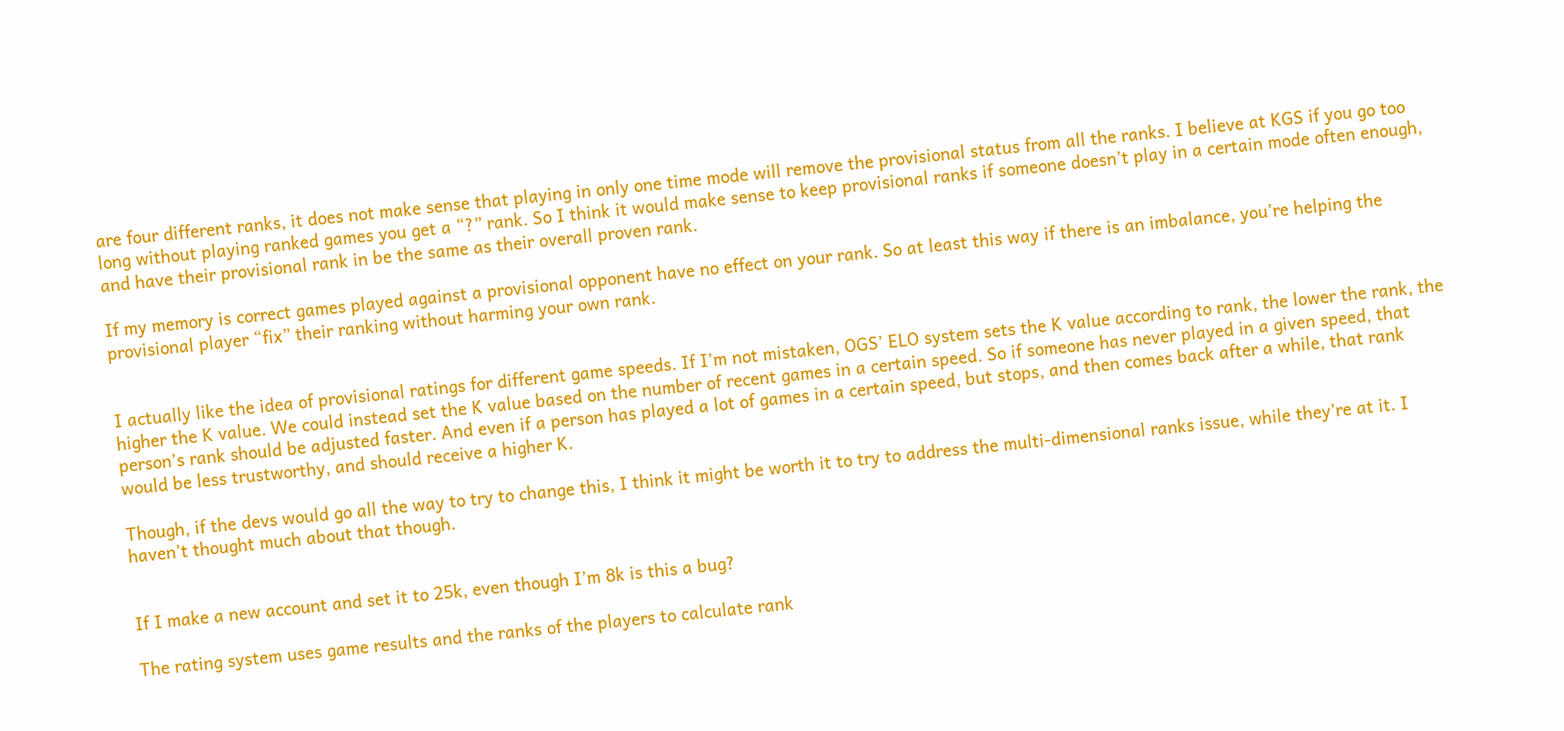are four different ranks, it does not make sense that playing in only one time mode will remove the provisional status from all the ranks. I believe at KGS if you go too long without playing ranked games you get a “?” rank. So I think it would make sense to keep provisional ranks if someone doesn’t play in a certain mode often enough, and have their provisional rank in be the same as their overall proven rank.

If my memory is correct games played against a provisional opponent have no effect on your rank. So at least this way if there is an imbalance, you’re helping the provisional player “fix” their ranking without harming your own rank.


I actually like the idea of provisional ratings for different game speeds. If I’m not mistaken, OGS’ ELO system sets the K value according to rank, the lower the rank, the higher the K value. We could instead set the K value based on the number of recent games in a certain speed. So if someone has never played in a given speed, that person’s rank should be adjusted faster. And even if a person has played a lot of games in a certain speed, but stops, and then comes back after a while, that rank would be less trustworthy, and should receive a higher K.

Though, if the devs would go all the way to try to change this, I think it might be worth it to try to address the multi-dimensional ranks issue, while they’re at it. I haven’t thought much about that though.


If I make a new account and set it to 25k, even though I’m 8k is this a bug?

The rating system uses game results and the ranks of the players to calculate rank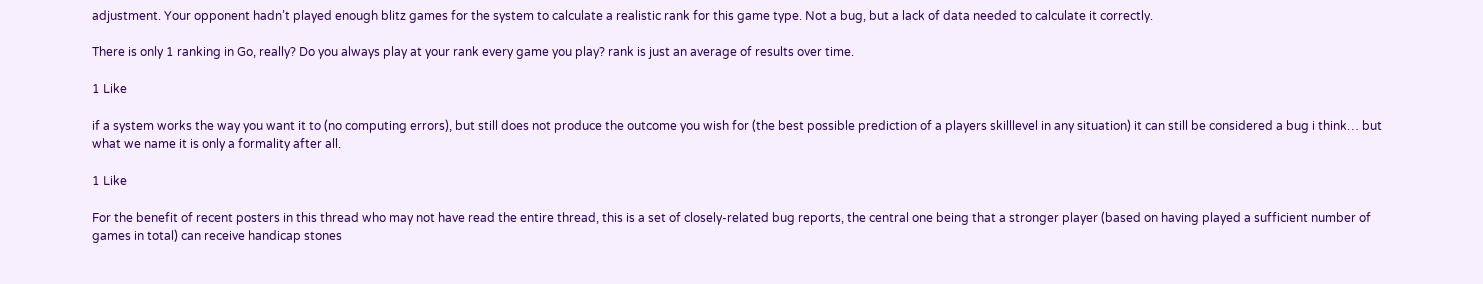adjustment. Your opponent hadn’t played enough blitz games for the system to calculate a realistic rank for this game type. Not a bug, but a lack of data needed to calculate it correctly.

There is only 1 ranking in Go, really? Do you always play at your rank every game you play? rank is just an average of results over time.

1 Like

if a system works the way you want it to (no computing errors), but still does not produce the outcome you wish for (the best possible prediction of a players skilllevel in any situation) it can still be considered a bug i think… but what we name it is only a formality after all.

1 Like

For the benefit of recent posters in this thread who may not have read the entire thread, this is a set of closely-related bug reports, the central one being that a stronger player (based on having played a sufficient number of games in total) can receive handicap stones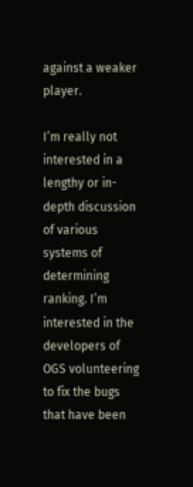against a weaker player.

I’m really not interested in a lengthy or in-depth discussion of various systems of determining ranking. I’m interested in the developers of OGS volunteering to fix the bugs that have been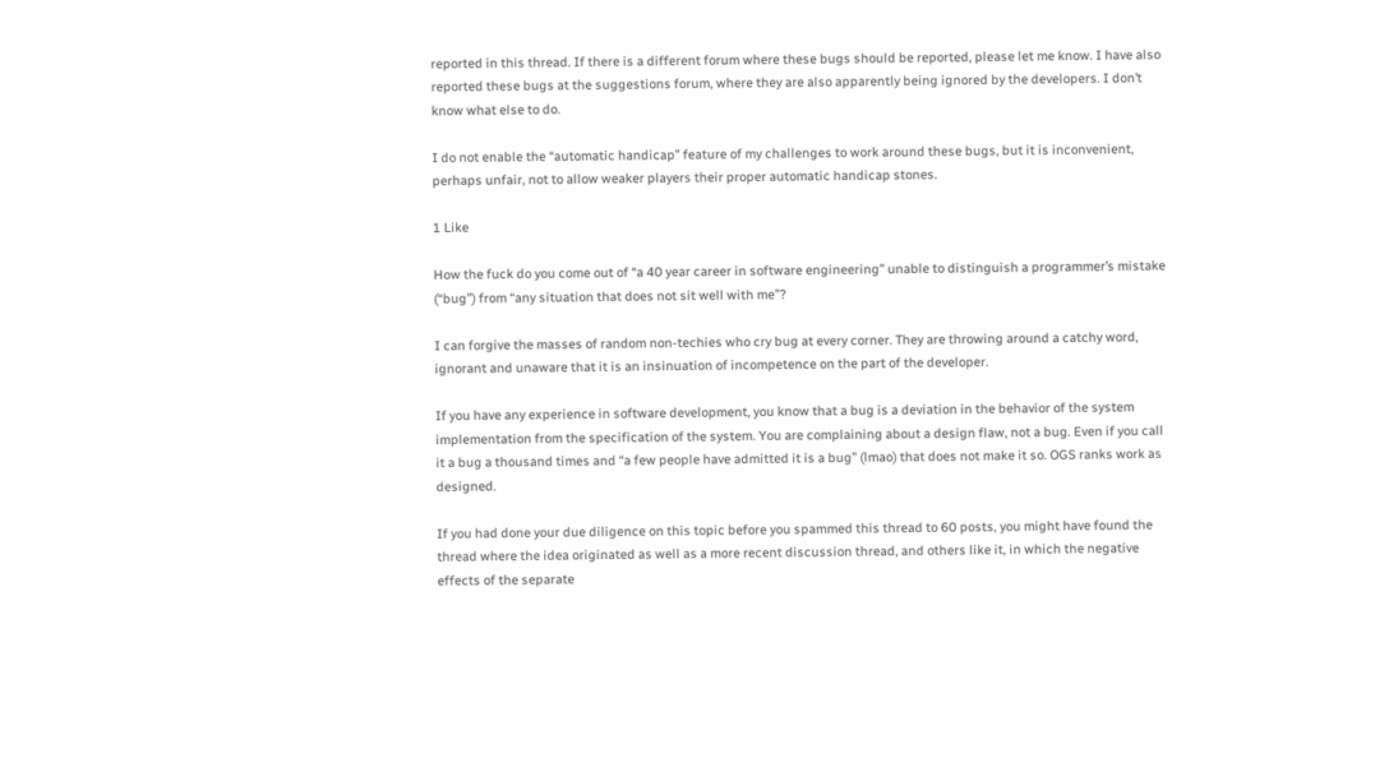reported in this thread. If there is a different forum where these bugs should be reported, please let me know. I have also reported these bugs at the suggestions forum, where they are also apparently being ignored by the developers. I don’t know what else to do.

I do not enable the “automatic handicap” feature of my challenges to work around these bugs, but it is inconvenient, perhaps unfair, not to allow weaker players their proper automatic handicap stones.

1 Like

How the fuck do you come out of “a 40 year career in software engineering” unable to distinguish a programmer’s mistake (“bug”) from “any situation that does not sit well with me”?

I can forgive the masses of random non-techies who cry bug at every corner. They are throwing around a catchy word, ignorant and unaware that it is an insinuation of incompetence on the part of the developer.

If you have any experience in software development, you know that a bug is a deviation in the behavior of the system implementation from the specification of the system. You are complaining about a design flaw, not a bug. Even if you call it a bug a thousand times and “a few people have admitted it is a bug” (lmao) that does not make it so. OGS ranks work as designed.

If you had done your due diligence on this topic before you spammed this thread to 60 posts, you might have found the thread where the idea originated as well as a more recent discussion thread, and others like it, in which the negative effects of the separate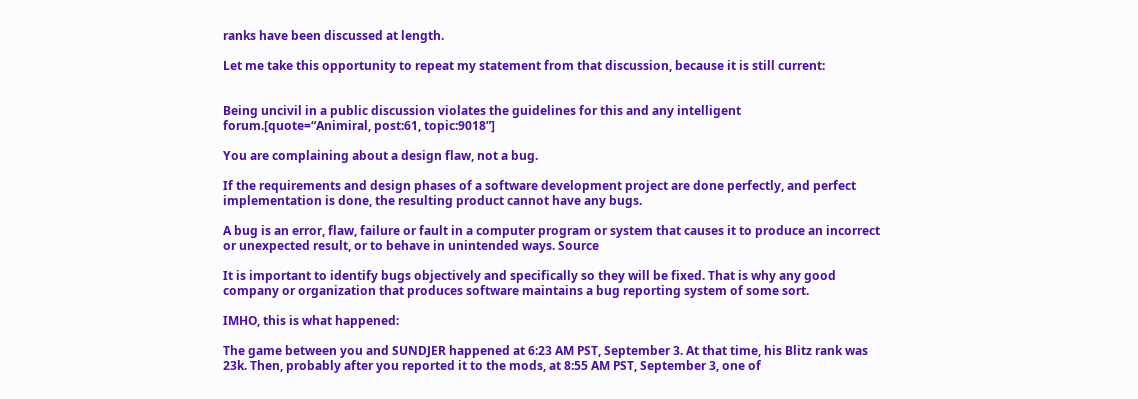ranks have been discussed at length.

Let me take this opportunity to repeat my statement from that discussion, because it is still current:


Being uncivil in a public discussion violates the guidelines for this and any intelligent forum.[quote=“Animiral, post:61, topic:9018”]

You are complaining about a design flaw, not a bug.

If the requirements and design phases of a software development project are done perfectly, and perfect implementation is done, the resulting product cannot have any bugs.

A bug is an error, flaw, failure or fault in a computer program or system that causes it to produce an incorrect or unexpected result, or to behave in unintended ways. Source

It is important to identify bugs objectively and specifically so they will be fixed. That is why any good company or organization that produces software maintains a bug reporting system of some sort.

IMHO, this is what happened:

The game between you and SUNDJER happened at 6:23 AM PST, September 3. At that time, his Blitz rank was 23k. Then, probably after you reported it to the mods, at 8:55 AM PST, September 3, one of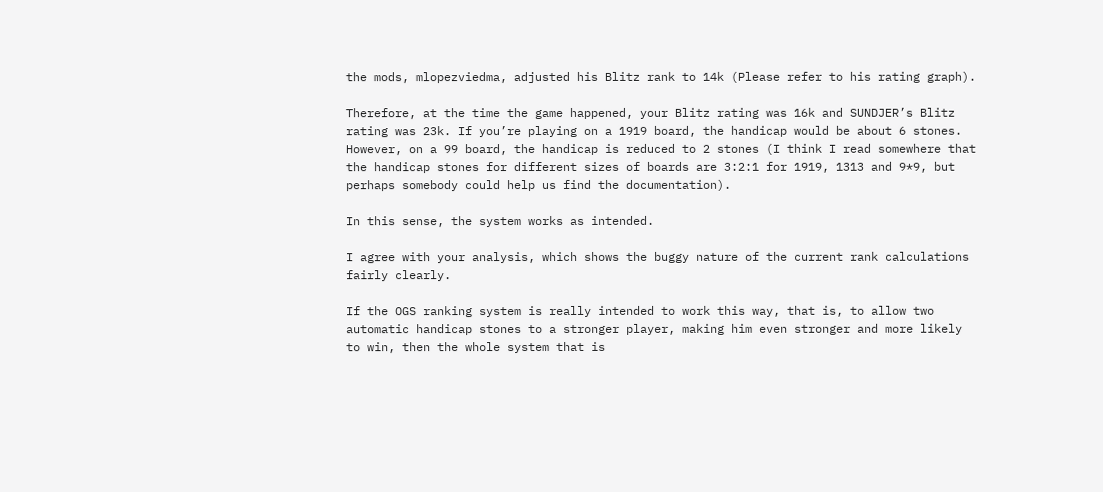the mods, mlopezviedma, adjusted his Blitz rank to 14k (Please refer to his rating graph).

Therefore, at the time the game happened, your Blitz rating was 16k and SUNDJER’s Blitz rating was 23k. If you’re playing on a 1919 board, the handicap would be about 6 stones. However, on a 99 board, the handicap is reduced to 2 stones (I think I read somewhere that the handicap stones for different sizes of boards are 3:2:1 for 1919, 1313 and 9*9, but perhaps somebody could help us find the documentation).

In this sense, the system works as intended.

I agree with your analysis, which shows the buggy nature of the current rank calculations fairly clearly.

If the OGS ranking system is really intended to work this way, that is, to allow two automatic handicap stones to a stronger player, making him even stronger and more likely to win, then the whole system that is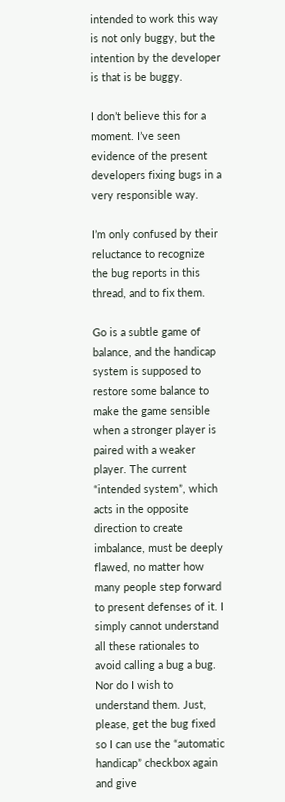intended to work this way is not only buggy, but the intention by the developer is that is be buggy.

I don’t believe this for a moment. I’ve seen evidence of the present developers fixing bugs in a very responsible way.

I’m only confused by their reluctance to recognize the bug reports in this thread, and to fix them.

Go is a subtle game of balance, and the handicap system is supposed to restore some balance to make the game sensible when a stronger player is paired with a weaker player. The current “intended system”, which acts in the opposite direction to create imbalance, must be deeply flawed, no matter how many people step forward to present defenses of it. I simply cannot understand all these rationales to avoid calling a bug a bug. Nor do I wish to understand them. Just, please, get the bug fixed so I can use the “automatic handicap” checkbox again and give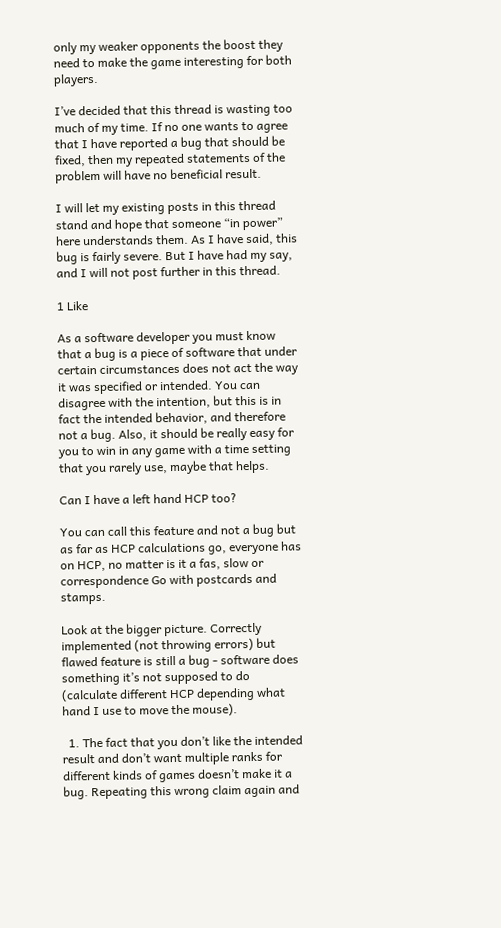only my weaker opponents the boost they need to make the game interesting for both players.

I’ve decided that this thread is wasting too much of my time. If no one wants to agree that I have reported a bug that should be fixed, then my repeated statements of the problem will have no beneficial result.

I will let my existing posts in this thread stand and hope that someone “in power” here understands them. As I have said, this bug is fairly severe. But I have had my say, and I will not post further in this thread.

1 Like

As a software developer you must know that a bug is a piece of software that under certain circumstances does not act the way it was specified or intended. You can disagree with the intention, but this is in fact the intended behavior, and therefore not a bug. Also, it should be really easy for you to win in any game with a time setting that you rarely use, maybe that helps.

Can I have a left hand HCP too?

You can call this feature and not a bug but as far as HCP calculations go, everyone has on HCP, no matter is it a fas, slow or correspondence Go with postcards and stamps.

Look at the bigger picture. Correctly implemented (not throwing errors) but flawed feature is still a bug - software does something it’s not supposed to do (calculate different HCP depending what hand I use to move the mouse).

  1. The fact that you don’t like the intended result and don’t want multiple ranks for different kinds of games doesn’t make it a bug. Repeating this wrong claim again and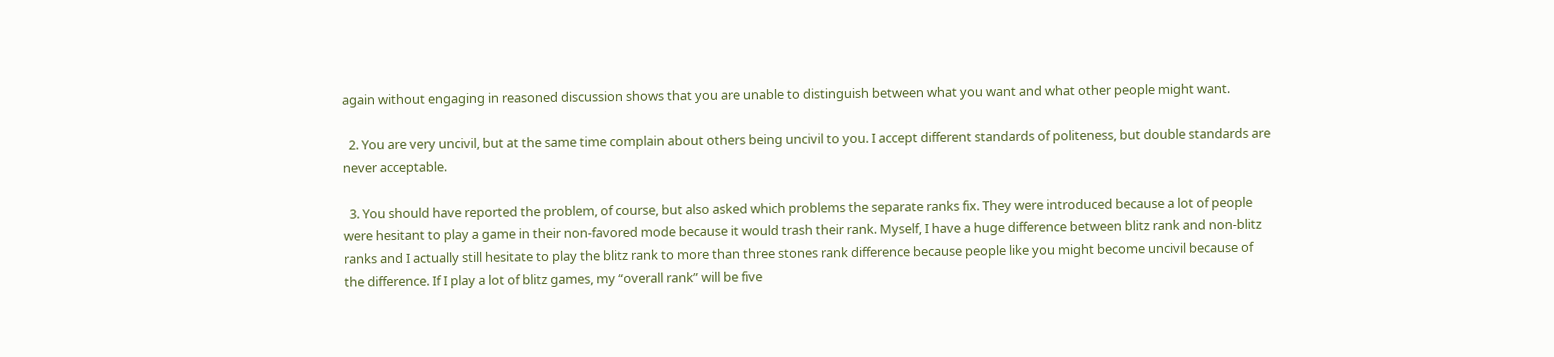again without engaging in reasoned discussion shows that you are unable to distinguish between what you want and what other people might want.

  2. You are very uncivil, but at the same time complain about others being uncivil to you. I accept different standards of politeness, but double standards are never acceptable.

  3. You should have reported the problem, of course, but also asked which problems the separate ranks fix. They were introduced because a lot of people were hesitant to play a game in their non-favored mode because it would trash their rank. Myself, I have a huge difference between blitz rank and non-blitz ranks and I actually still hesitate to play the blitz rank to more than three stones rank difference because people like you might become uncivil because of the difference. If I play a lot of blitz games, my “overall rank” will be five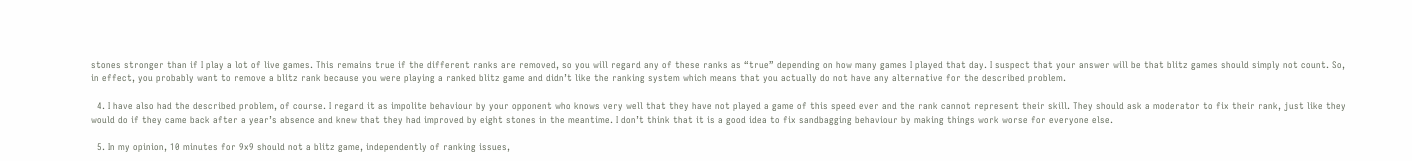stones stronger than if I play a lot of live games. This remains true if the different ranks are removed, so you will regard any of these ranks as “true” depending on how many games I played that day. I suspect that your answer will be that blitz games should simply not count. So, in effect, you probably want to remove a blitz rank because you were playing a ranked blitz game and didn’t like the ranking system which means that you actually do not have any alternative for the described problem.

  4. I have also had the described problem, of course. I regard it as impolite behaviour by your opponent who knows very well that they have not played a game of this speed ever and the rank cannot represent their skill. They should ask a moderator to fix their rank, just like they would do if they came back after a year’s absence and knew that they had improved by eight stones in the meantime. I don’t think that it is a good idea to fix sandbagging behaviour by making things work worse for everyone else.

  5. In my opinion, 10 minutes for 9x9 should not a blitz game, independently of ranking issues,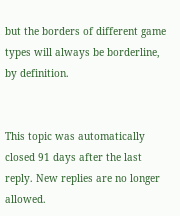but the borders of different game types will always be borderline, by definition.


This topic was automatically closed 91 days after the last reply. New replies are no longer allowed.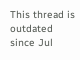This thread is outdated since Jul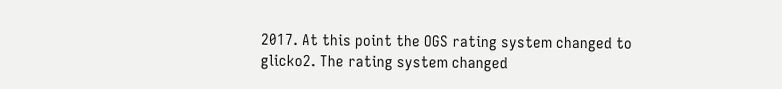2017. At this point the OGS rating system changed to glicko2. The rating system changed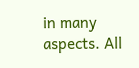in many aspects. All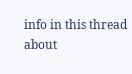info in this thread about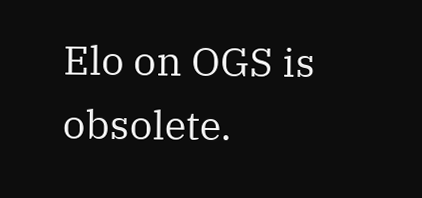Elo on OGS is obsolete.